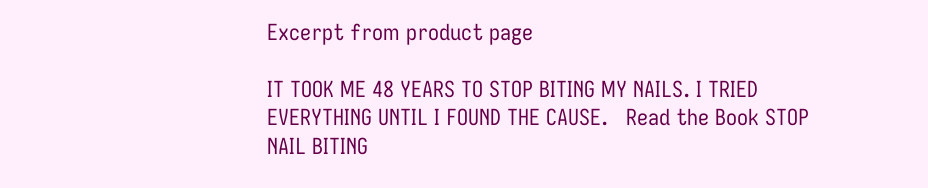Excerpt from product page

IT TOOK ME 48 YEARS TO STOP BITING MY NAILS. I TRIED EVERYTHING UNTIL I FOUND THE CAUSE.   Read the Book STOP NAIL BITING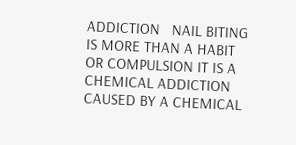ADDICTION   NAIL BITING IS MORE THAN A HABIT OR COMPULSION IT IS A CHEMICAL ADDICTION CAUSED BY A CHEMICAL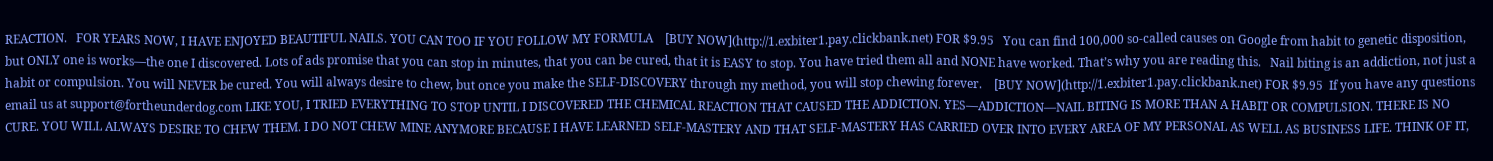REACTION.   FOR YEARS NOW, I HAVE ENJOYED BEAUTIFUL NAILS. YOU CAN TOO IF YOU FOLLOW MY FORMULA    [BUY NOW](http://1.exbiter1.pay.clickbank.net) FOR $9.95   You can find 100,000 so-called causes on Google from habit to genetic disposition, but ONLY one is works—the one I discovered. Lots of ads promise that you can stop in minutes, that you can be cured, that it is EASY to stop. You have tried them all and NONE have worked. That’s why you are reading this.   Nail biting is an addiction, not just a habit or compulsion. You will NEVER be cured. You will always desire to chew, but once you make the SELF-DISCOVERY through my method, you will stop chewing forever.    [BUY NOW](http://1.exbiter1.pay.clickbank.net) FOR $9.95  If you have any questions email us at support@fortheunderdog.com LIKE YOU, I TRIED EVERYTHING TO STOP UNTIL I DISCOVERED THE CHEMICAL REACTION THAT CAUSED THE ADDICTION. YES—ADDICTION—NAIL BITING IS MORE THAN A HABIT OR COMPULSION. THERE IS NO CURE. YOU WILL ALWAYS DESIRE TO CHEW THEM. I DO NOT CHEW MINE ANYMORE BECAUSE I HAVE LEARNED SELF-MASTERY AND THAT SELF-MASTERY HAS CARRIED OVER INTO EVERY AREA OF MY PERSONAL AS WELL AS BUSINESS LIFE. THINK OF IT,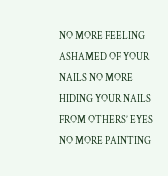NO MORE FEELING ASHAMED OF YOUR NAILS NO MORE HIDING YOUR NAILS FROM OTHERS’ EYES NO MORE PAINTING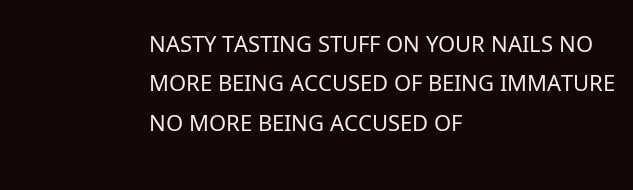NASTY TASTING STUFF ON YOUR NAILS NO MORE BEING ACCUSED OF BEING IMMATURE NO MORE BEING ACCUSED OF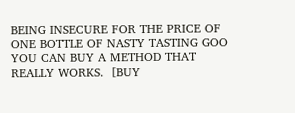BEING INSECURE FOR THE PRICE OF ONE BOTTLE OF NASTY TASTING GOO YOU CAN BUY A METHOD THAT REALLY WORKS.  [BUY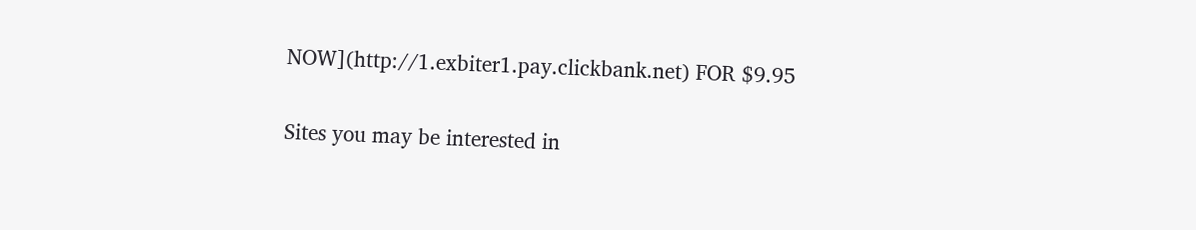NOW](http://1.exbiter1.pay.clickbank.net) FOR $9.95

Sites you may be interested in